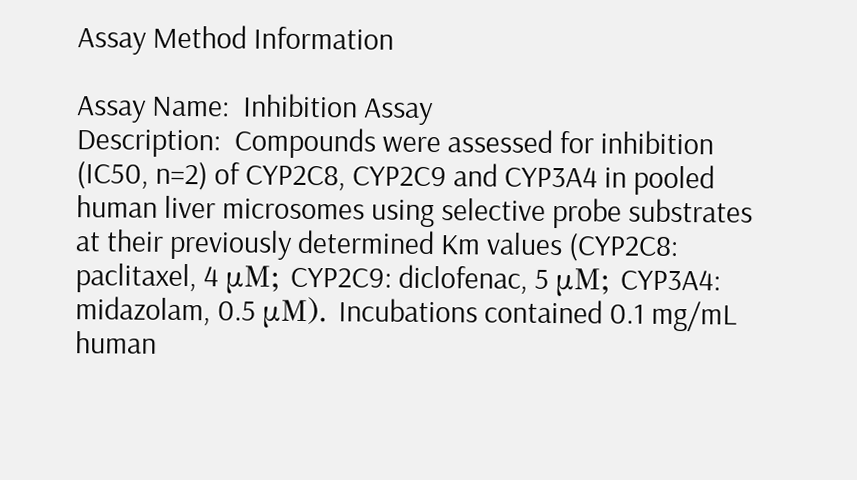Assay Method Information

Assay Name:  Inhibition Assay
Description:  Compounds were assessed for inhibition (IC50, n=2) of CYP2C8, CYP2C9 and CYP3A4 in pooled human liver microsomes using selective probe substrates at their previously determined Km values (CYP2C8: paclitaxel, 4 μM; CYP2C9: diclofenac, 5 μM; CYP3A4: midazolam, 0.5 μM). Incubations contained 0.1 mg/mL human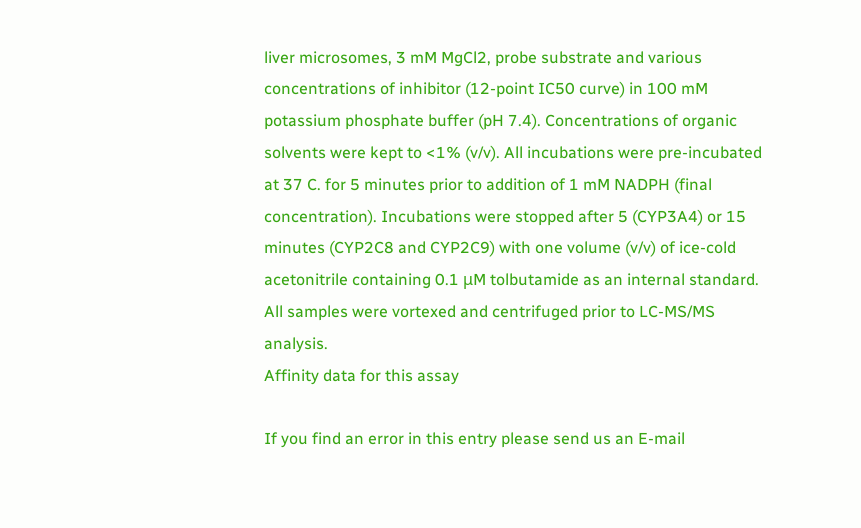liver microsomes, 3 mM MgCl2, probe substrate and various concentrations of inhibitor (12-point IC50 curve) in 100 mM potassium phosphate buffer (pH 7.4). Concentrations of organic solvents were kept to <1% (v/v). All incubations were pre-incubated at 37 C. for 5 minutes prior to addition of 1 mM NADPH (final concentration). Incubations were stopped after 5 (CYP3A4) or 15 minutes (CYP2C8 and CYP2C9) with one volume (v/v) of ice-cold acetonitrile containing 0.1 μM tolbutamide as an internal standard. All samples were vortexed and centrifuged prior to LC-MS/MS analysis.
Affinity data for this assay

If you find an error in this entry please send us an E-mail